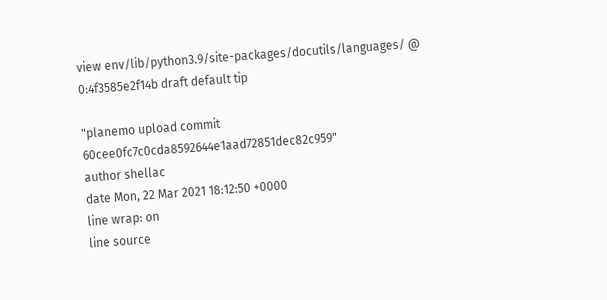view env/lib/python3.9/site-packages/docutils/languages/ @ 0:4f3585e2f14b draft default tip

"planemo upload commit 60cee0fc7c0cda8592644e1aad72851dec82c959"
author shellac
date Mon, 22 Mar 2021 18:12:50 +0000
line wrap: on
line source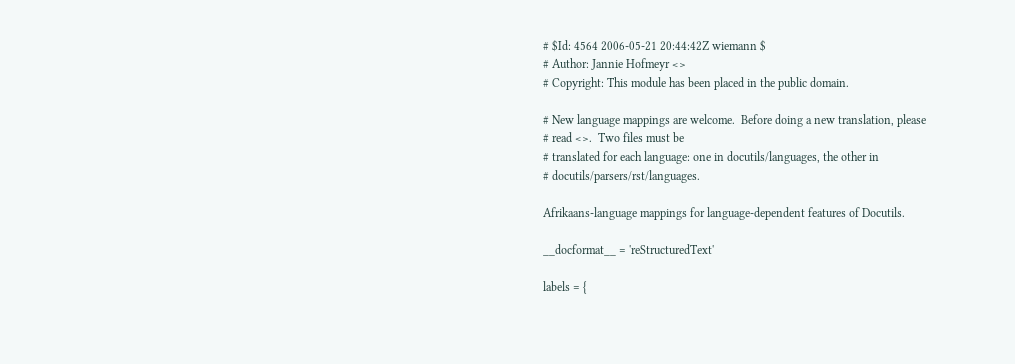# $Id: 4564 2006-05-21 20:44:42Z wiemann $
# Author: Jannie Hofmeyr <>
# Copyright: This module has been placed in the public domain.

# New language mappings are welcome.  Before doing a new translation, please
# read <>.  Two files must be
# translated for each language: one in docutils/languages, the other in
# docutils/parsers/rst/languages.

Afrikaans-language mappings for language-dependent features of Docutils.

__docformat__ = 'reStructuredText'

labels = {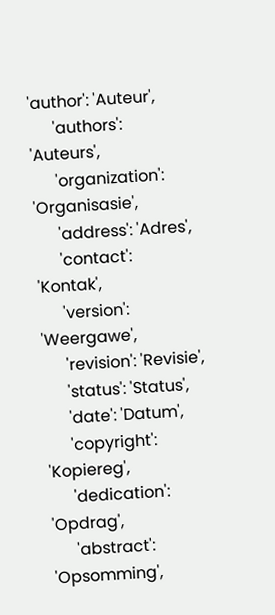'author': 'Auteur',
      'authors': 'Auteurs',
      'organization': 'Organisasie',
      'address': 'Adres',
      'contact': 'Kontak',
      'version': 'Weergawe',
      'revision': 'Revisie',
      'status': 'Status',
      'date': 'Datum',
      'copyright': 'Kopiereg',
      'dedication': 'Opdrag',
      'abstract': 'Opsomming',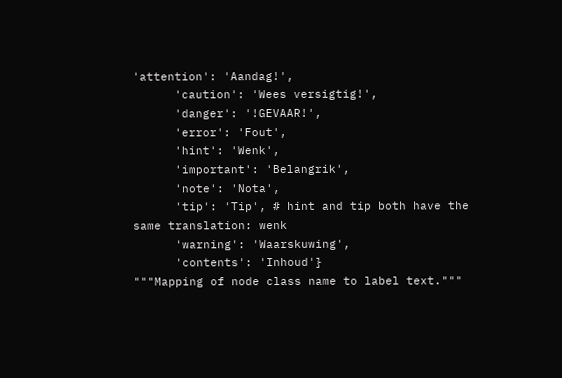'attention': 'Aandag!',
      'caution': 'Wees versigtig!',
      'danger': '!GEVAAR!',
      'error': 'Fout',
      'hint': 'Wenk',
      'important': 'Belangrik',
      'note': 'Nota',
      'tip': 'Tip', # hint and tip both have the same translation: wenk
      'warning': 'Waarskuwing',
      'contents': 'Inhoud'}
"""Mapping of node class name to label text."""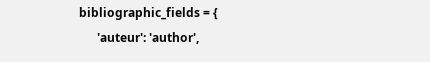bibliographic_fields = {
      'auteur': 'author',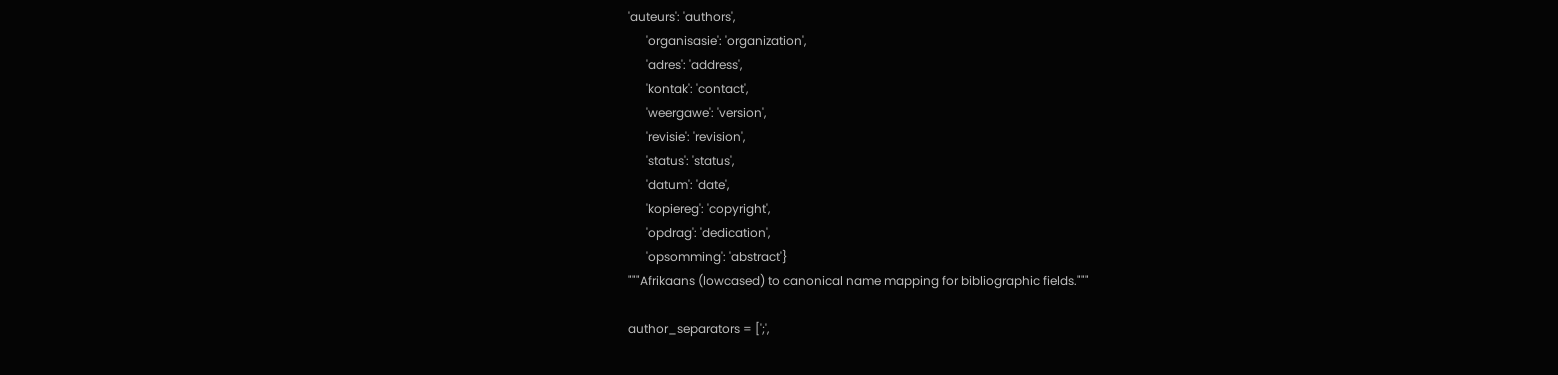'auteurs': 'authors',
      'organisasie': 'organization',
      'adres': 'address',
      'kontak': 'contact',
      'weergawe': 'version',
      'revisie': 'revision',
      'status': 'status',
      'datum': 'date',
      'kopiereg': 'copyright',
      'opdrag': 'dedication',
      'opsomming': 'abstract'}
"""Afrikaans (lowcased) to canonical name mapping for bibliographic fields."""

author_separators = [';',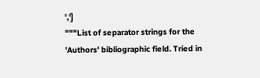',']
"""List of separator strings for the 'Authors' bibliographic field. Tried in